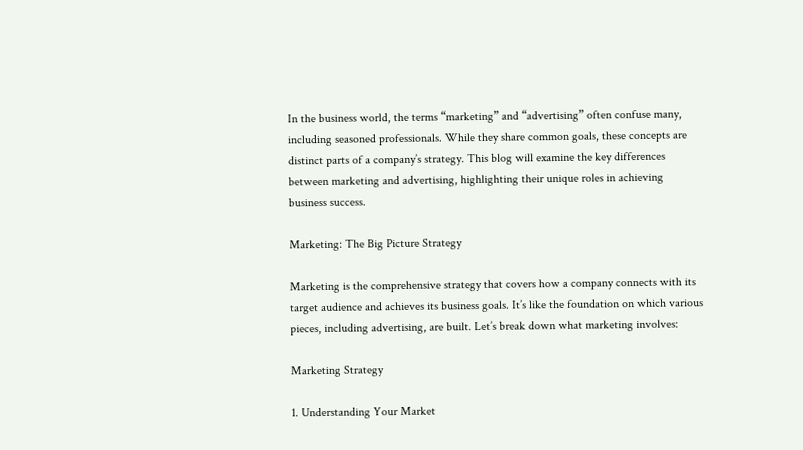In the business world, the terms “marketing” and “advertising” often confuse many, including seasoned professionals. While they share common goals, these concepts are distinct parts of a company’s strategy. This blog will examine the key differences between marketing and advertising, highlighting their unique roles in achieving business success.

Marketing: The Big Picture Strategy

Marketing is the comprehensive strategy that covers how a company connects with its target audience and achieves its business goals. It’s like the foundation on which various pieces, including advertising, are built. Let’s break down what marketing involves:

Marketing Strategy

1. Understanding Your Market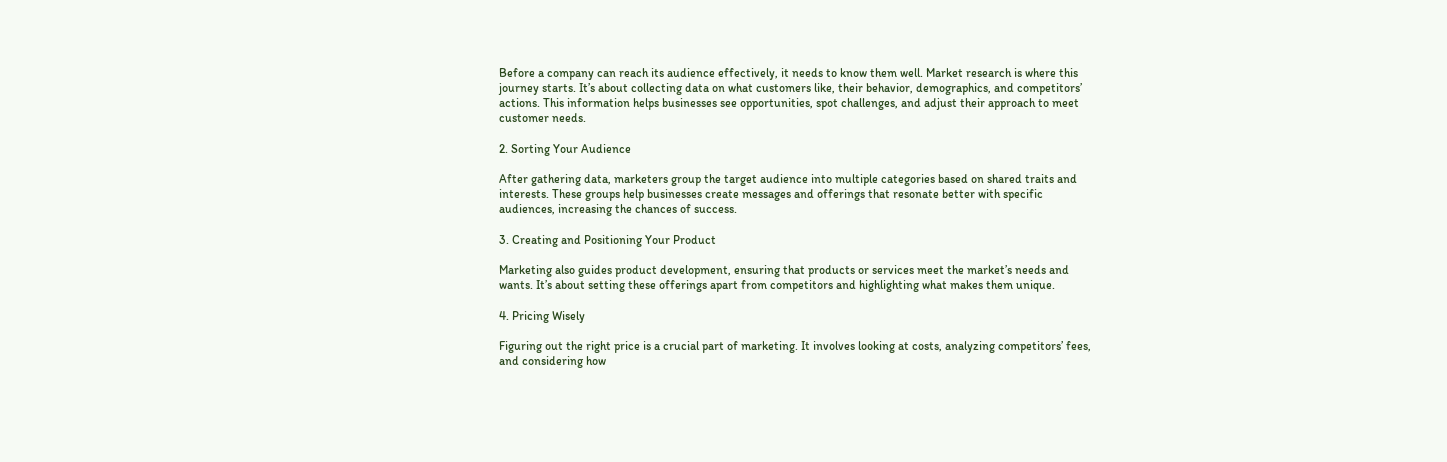Before a company can reach its audience effectively, it needs to know them well. Market research is where this journey starts. It’s about collecting data on what customers like, their behavior, demographics, and competitors’ actions. This information helps businesses see opportunities, spot challenges, and adjust their approach to meet customer needs.

2. Sorting Your Audience

After gathering data, marketers group the target audience into multiple categories based on shared traits and interests. These groups help businesses create messages and offerings that resonate better with specific audiences, increasing the chances of success.

3. Creating and Positioning Your Product

Marketing also guides product development, ensuring that products or services meet the market’s needs and wants. It’s about setting these offerings apart from competitors and highlighting what makes them unique.

4. Pricing Wisely

Figuring out the right price is a crucial part of marketing. It involves looking at costs, analyzing competitors’ fees, and considering how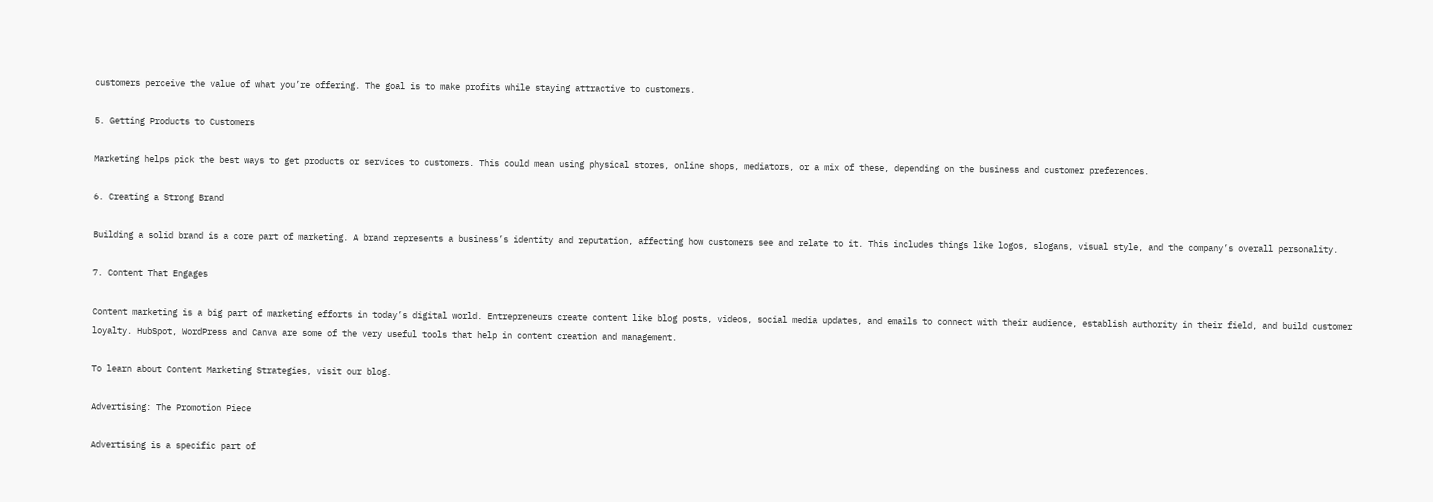customers perceive the value of what you’re offering. The goal is to make profits while staying attractive to customers.

5. Getting Products to Customers

Marketing helps pick the best ways to get products or services to customers. This could mean using physical stores, online shops, mediators, or a mix of these, depending on the business and customer preferences.

6. Creating a Strong Brand

Building a solid brand is a core part of marketing. A brand represents a business’s identity and reputation, affecting how customers see and relate to it. This includes things like logos, slogans, visual style, and the company’s overall personality.

7. Content That Engages

Content marketing is a big part of marketing efforts in today’s digital world. Entrepreneurs create content like blog posts, videos, social media updates, and emails to connect with their audience, establish authority in their field, and build customer loyalty. HubSpot, WordPress and Canva are some of the very useful tools that help in content creation and management.

To learn about Content Marketing Strategies, visit our blog.

Advertising: The Promotion Piece

Advertising is a specific part of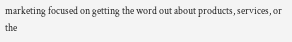marketing focused on getting the word out about products, services, or the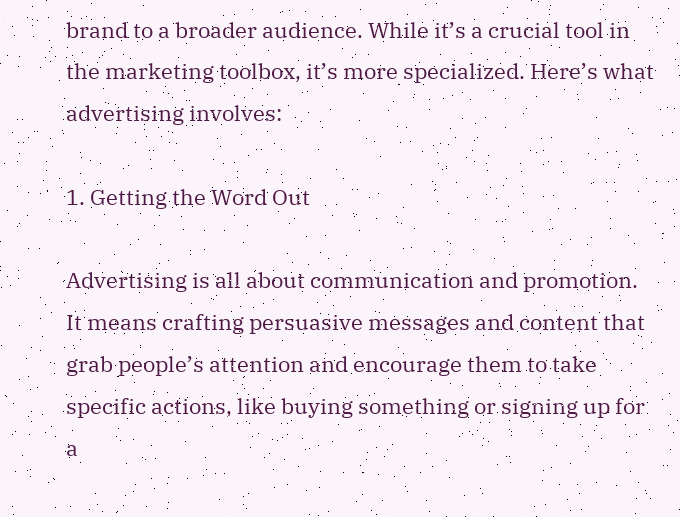brand to a broader audience. While it’s a crucial tool in the marketing toolbox, it’s more specialized. Here’s what advertising involves:

1. Getting the Word Out

Advertising is all about communication and promotion. It means crafting persuasive messages and content that grab people’s attention and encourage them to take specific actions, like buying something or signing up for a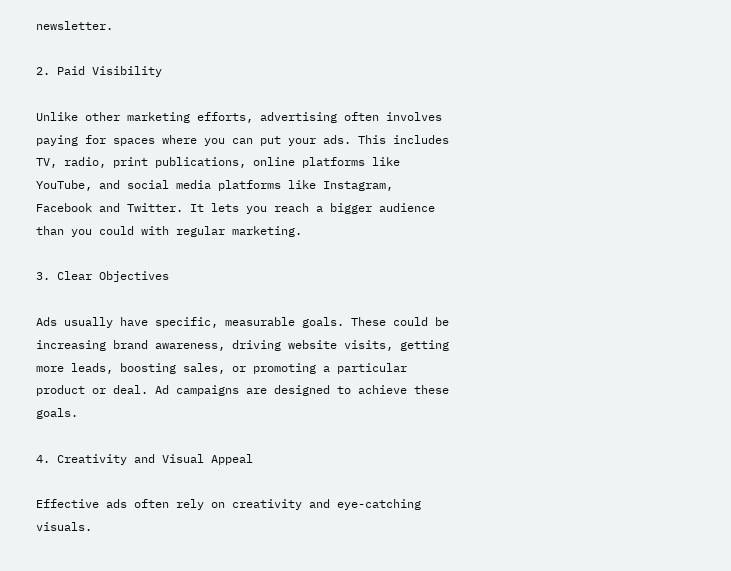newsletter.

2. Paid Visibility

Unlike other marketing efforts, advertising often involves paying for spaces where you can put your ads. This includes TV, radio, print publications, online platforms like YouTube, and social media platforms like Instagram, Facebook and Twitter. It lets you reach a bigger audience than you could with regular marketing.

3. Clear Objectives

Ads usually have specific, measurable goals. These could be increasing brand awareness, driving website visits, getting more leads, boosting sales, or promoting a particular product or deal. Ad campaigns are designed to achieve these goals.

4. Creativity and Visual Appeal

Effective ads often rely on creativity and eye-catching visuals.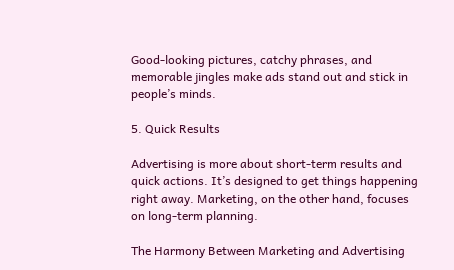Good-looking pictures, catchy phrases, and memorable jingles make ads stand out and stick in people’s minds.

5. Quick Results

Advertising is more about short-term results and quick actions. It’s designed to get things happening right away. Marketing, on the other hand, focuses on long-term planning.

The Harmony Between Marketing and Advertising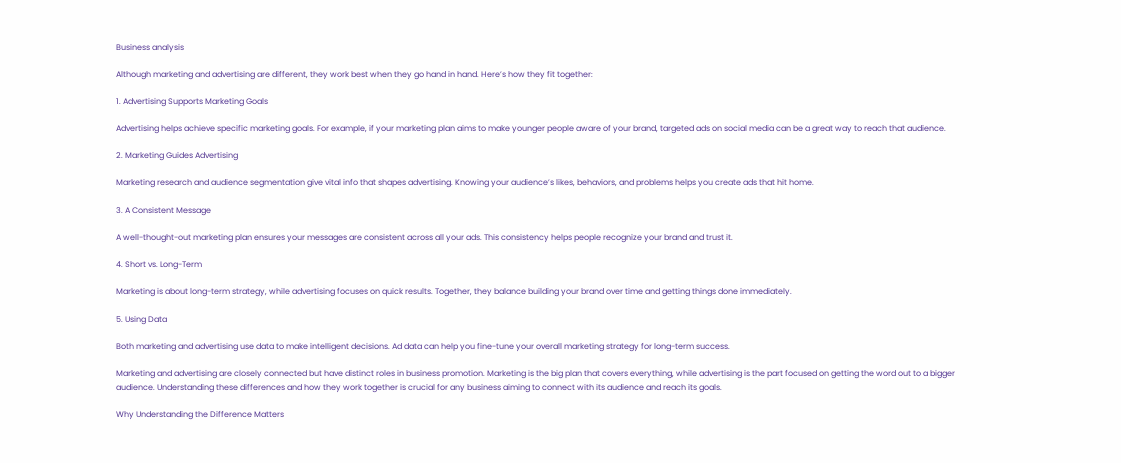Business analysis

Although marketing and advertising are different, they work best when they go hand in hand. Here’s how they fit together:

1. Advertising Supports Marketing Goals

Advertising helps achieve specific marketing goals. For example, if your marketing plan aims to make younger people aware of your brand, targeted ads on social media can be a great way to reach that audience.

2. Marketing Guides Advertising

Marketing research and audience segmentation give vital info that shapes advertising. Knowing your audience’s likes, behaviors, and problems helps you create ads that hit home.

3. A Consistent Message

A well-thought-out marketing plan ensures your messages are consistent across all your ads. This consistency helps people recognize your brand and trust it.

4. Short vs. Long-Term

Marketing is about long-term strategy, while advertising focuses on quick results. Together, they balance building your brand over time and getting things done immediately.

5. Using Data

Both marketing and advertising use data to make intelligent decisions. Ad data can help you fine-tune your overall marketing strategy for long-term success.

Marketing and advertising are closely connected but have distinct roles in business promotion. Marketing is the big plan that covers everything, while advertising is the part focused on getting the word out to a bigger audience. Understanding these differences and how they work together is crucial for any business aiming to connect with its audience and reach its goals.

Why Understanding the Difference Matters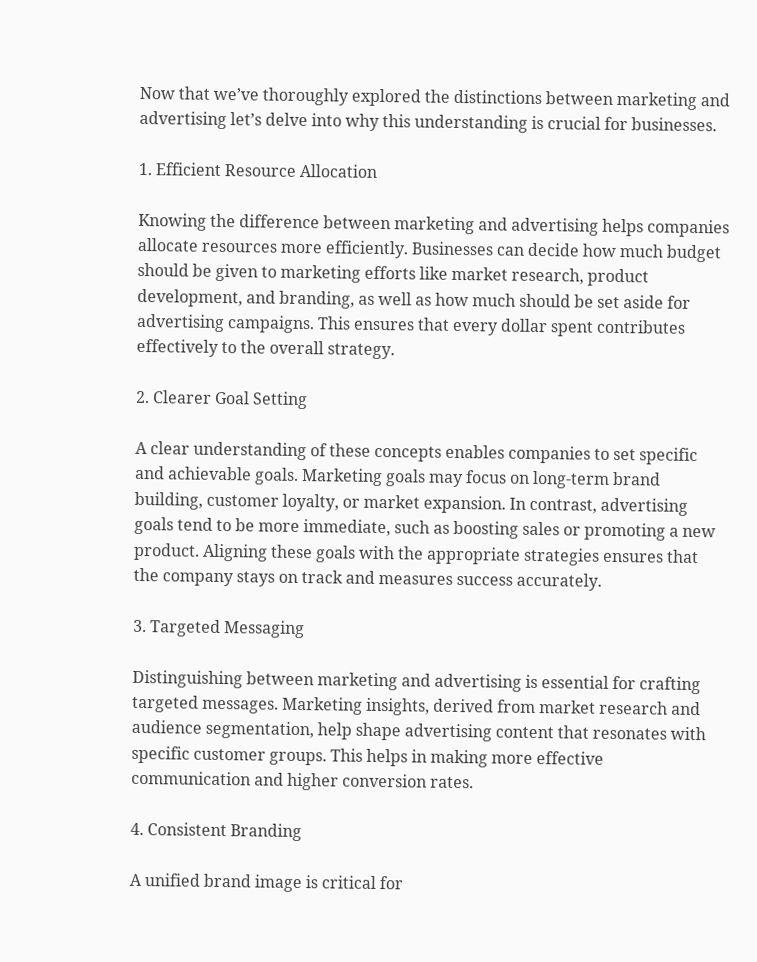Now that we’ve thoroughly explored the distinctions between marketing and advertising let’s delve into why this understanding is crucial for businesses.

1. Efficient Resource Allocation

Knowing the difference between marketing and advertising helps companies allocate resources more efficiently. Businesses can decide how much budget should be given to marketing efforts like market research, product development, and branding, as well as how much should be set aside for advertising campaigns. This ensures that every dollar spent contributes effectively to the overall strategy.

2. Clearer Goal Setting

A clear understanding of these concepts enables companies to set specific and achievable goals. Marketing goals may focus on long-term brand building, customer loyalty, or market expansion. In contrast, advertising goals tend to be more immediate, such as boosting sales or promoting a new product. Aligning these goals with the appropriate strategies ensures that the company stays on track and measures success accurately.

3. Targeted Messaging

Distinguishing between marketing and advertising is essential for crafting targeted messages. Marketing insights, derived from market research and audience segmentation, help shape advertising content that resonates with specific customer groups. This helps in making more effective communication and higher conversion rates.

4. Consistent Branding

A unified brand image is critical for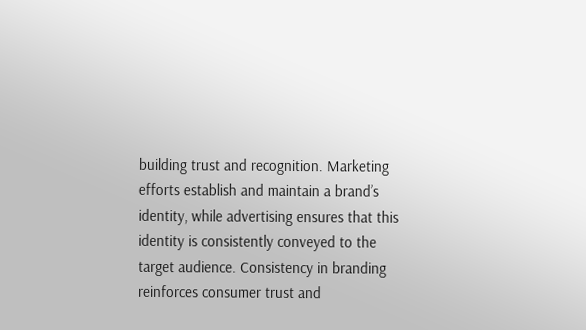building trust and recognition. Marketing efforts establish and maintain a brand’s identity, while advertising ensures that this identity is consistently conveyed to the target audience. Consistency in branding reinforces consumer trust and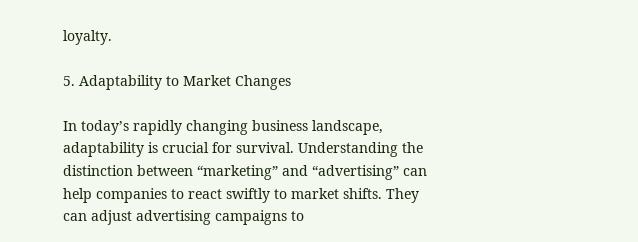loyalty.

5. Adaptability to Market Changes

In today’s rapidly changing business landscape, adaptability is crucial for survival. Understanding the distinction between “marketing” and “advertising” can help companies to react swiftly to market shifts. They can adjust advertising campaigns to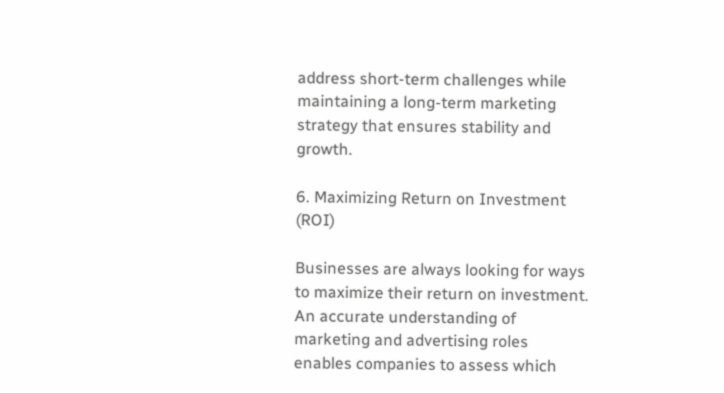address short-term challenges while maintaining a long-term marketing strategy that ensures stability and growth.

6. Maximizing Return on Investment (ROI)

Businesses are always looking for ways to maximize their return on investment. An accurate understanding of marketing and advertising roles enables companies to assess which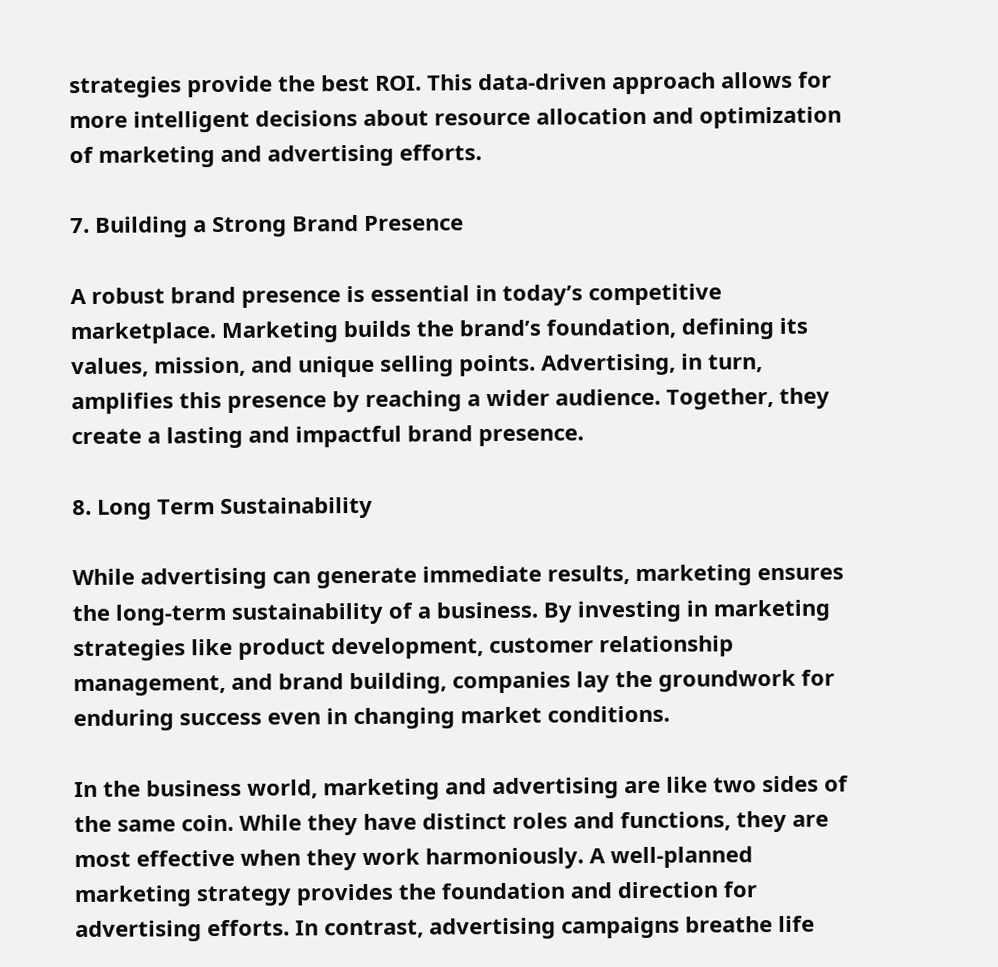strategies provide the best ROI. This data-driven approach allows for more intelligent decisions about resource allocation and optimization of marketing and advertising efforts.

7. Building a Strong Brand Presence

A robust brand presence is essential in today’s competitive marketplace. Marketing builds the brand’s foundation, defining its values, mission, and unique selling points. Advertising, in turn, amplifies this presence by reaching a wider audience. Together, they create a lasting and impactful brand presence.

8. Long Term Sustainability

While advertising can generate immediate results, marketing ensures the long-term sustainability of a business. By investing in marketing strategies like product development, customer relationship management, and brand building, companies lay the groundwork for enduring success even in changing market conditions.

In the business world, marketing and advertising are like two sides of the same coin. While they have distinct roles and functions, they are most effective when they work harmoniously. A well-planned marketing strategy provides the foundation and direction for advertising efforts. In contrast, advertising campaigns breathe life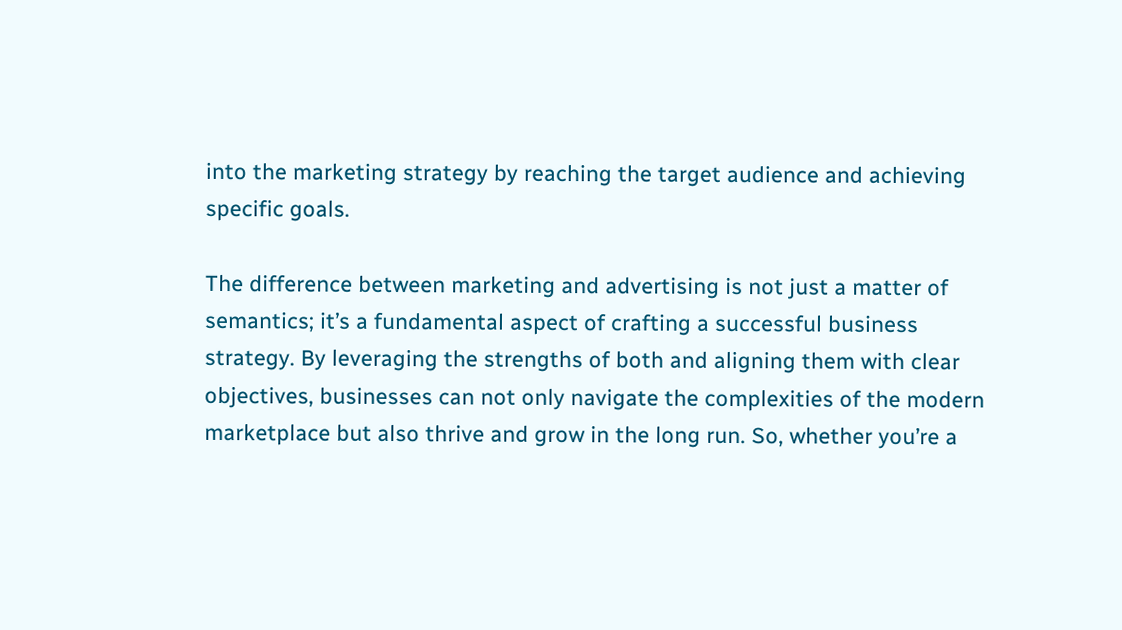into the marketing strategy by reaching the target audience and achieving specific goals.

The difference between marketing and advertising is not just a matter of semantics; it’s a fundamental aspect of crafting a successful business strategy. By leveraging the strengths of both and aligning them with clear objectives, businesses can not only navigate the complexities of the modern marketplace but also thrive and grow in the long run. So, whether you’re a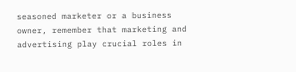seasoned marketer or a business owner, remember that marketing and advertising play crucial roles in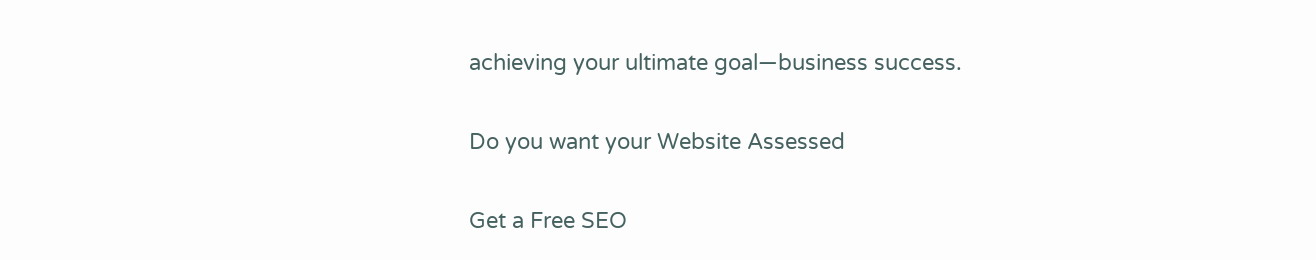achieving your ultimate goal—business success.

Do you want your Website Assessed

Get a Free SEO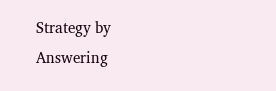Strategy by Answering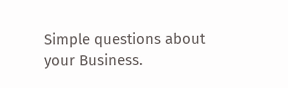Simple questions about your Business.